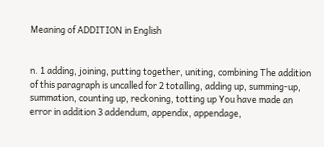Meaning of ADDITION in English


n. 1 adding, joining, putting together, uniting, combining The addition of this paragraph is uncalled for 2 totalling, adding up, summing-up, summation, counting up, reckoning, totting up You have made an error in addition 3 addendum, appendix, appendage,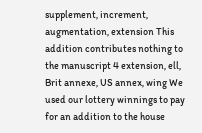supplement, increment, augmentation, extension This addition contributes nothing to the manuscript 4 extension, ell, Brit annexe, US annex, wing We used our lottery winnings to pay for an addition to the house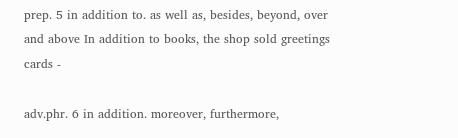prep. 5 in addition to. as well as, besides, beyond, over and above In addition to books, the shop sold greetings cards -

adv.phr. 6 in addition. moreover, furthermore,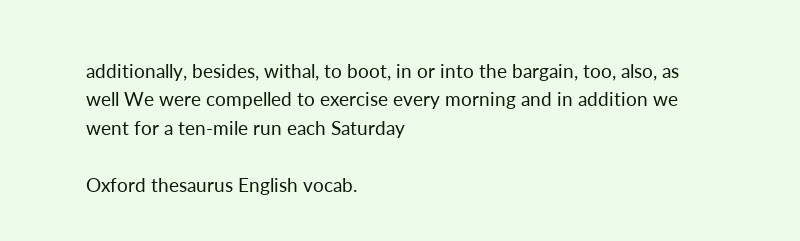additionally, besides, withal, to boot, in or into the bargain, too, also, as well We were compelled to exercise every morning and in addition we went for a ten-mile run each Saturday

Oxford thesaurus English vocab.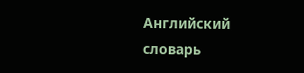Английский словарь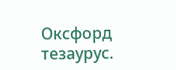Оксфорд тезаурус.